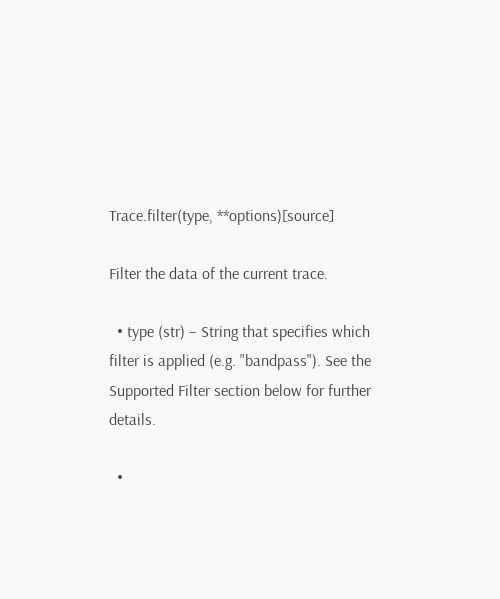Trace.filter(type, **options)[source]

Filter the data of the current trace.

  • type (str) – String that specifies which filter is applied (e.g. "bandpass"). See the Supported Filter section below for further details.

  •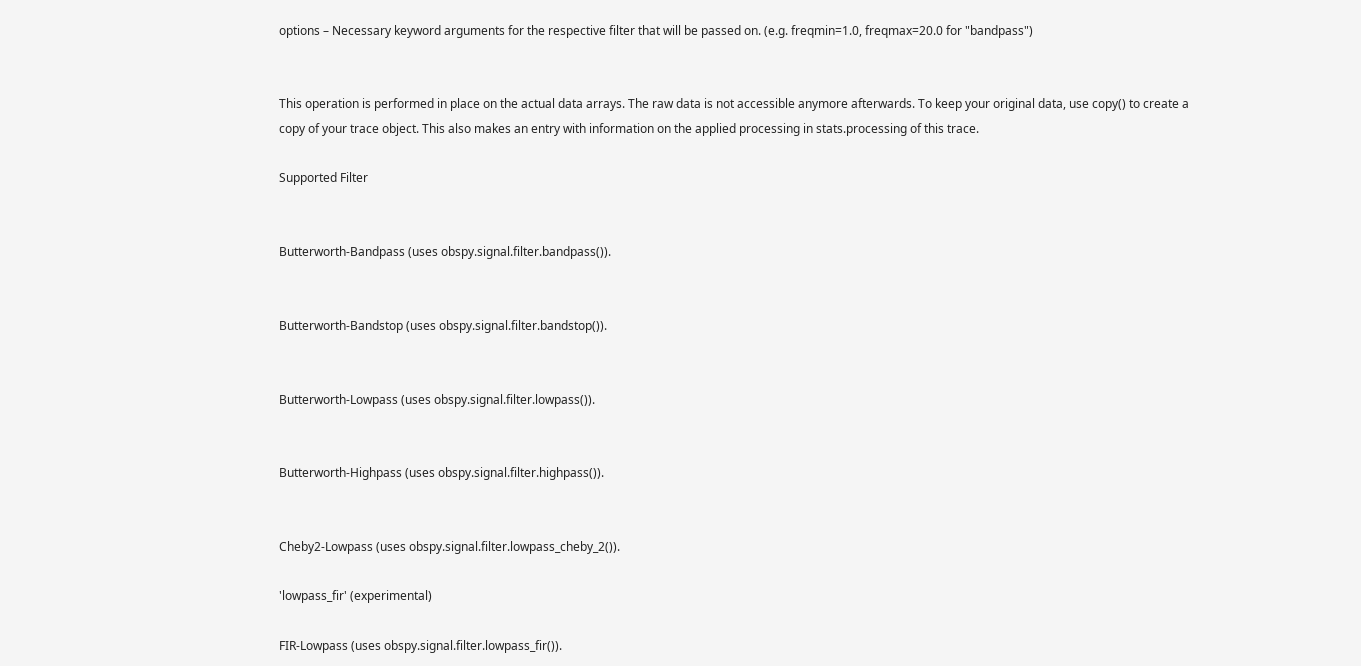options – Necessary keyword arguments for the respective filter that will be passed on. (e.g. freqmin=1.0, freqmax=20.0 for "bandpass")


This operation is performed in place on the actual data arrays. The raw data is not accessible anymore afterwards. To keep your original data, use copy() to create a copy of your trace object. This also makes an entry with information on the applied processing in stats.processing of this trace.

Supported Filter


Butterworth-Bandpass (uses obspy.signal.filter.bandpass()).


Butterworth-Bandstop (uses obspy.signal.filter.bandstop()).


Butterworth-Lowpass (uses obspy.signal.filter.lowpass()).


Butterworth-Highpass (uses obspy.signal.filter.highpass()).


Cheby2-Lowpass (uses obspy.signal.filter.lowpass_cheby_2()).

'lowpass_fir' (experimental)

FIR-Lowpass (uses obspy.signal.filter.lowpass_fir()).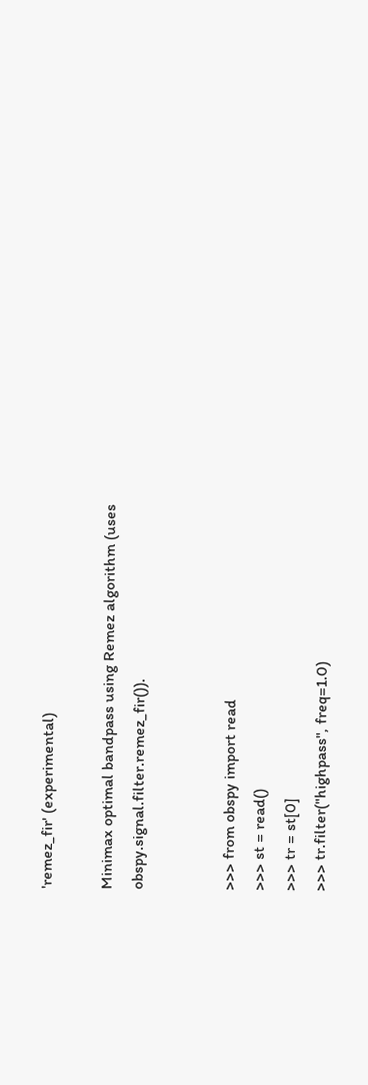'remez_fir' (experimental)

Minimax optimal bandpass using Remez algorithm (uses obspy.signal.filter.remez_fir()).


>>> from obspy import read
>>> st = read()
>>> tr = st[0]
>>> tr.filter("highpass", freq=1.0)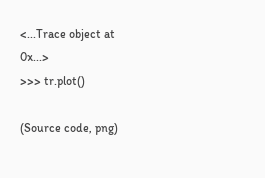<...Trace object at 0x...>
>>> tr.plot()

(Source code, png)